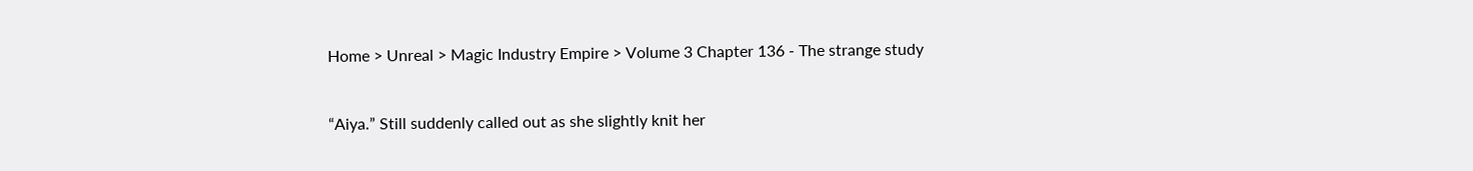Home > Unreal > Magic Industry Empire > Volume 3 Chapter 136 - The strange study


“Aiya.” Still suddenly called out as she slightly knit her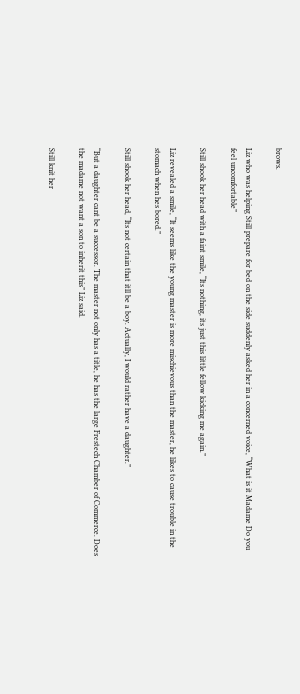brows.

Liz who was helping Still prepare for bed on the side suddenly asked her in a concerned voice, “What is it Madame Do you feel uncomfortable”

Still shook her head with a faint smile, “Its nothing, its just this little fellow kicking me again.”

Liz revealed a smile, “It seems like the young master is more mischievous than the master, he likes to cause trouble in the stomach when hes bored.”

Still shook her head, “Its not certain that itll be a boy. Actually, I would rather have a daughter.”

“But a daughter cant be a successor. The master not only has a title, he has the large Frestech Chamber of Commerce. Does the madame not want a son to inherit this” Liz said.

Still knit her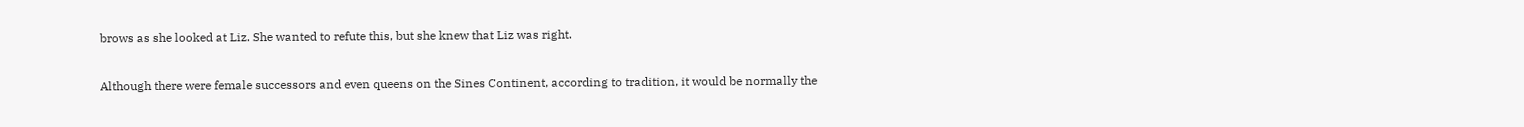brows as she looked at Liz. She wanted to refute this, but she knew that Liz was right.

Although there were female successors and even queens on the Sines Continent, according to tradition, it would be normally the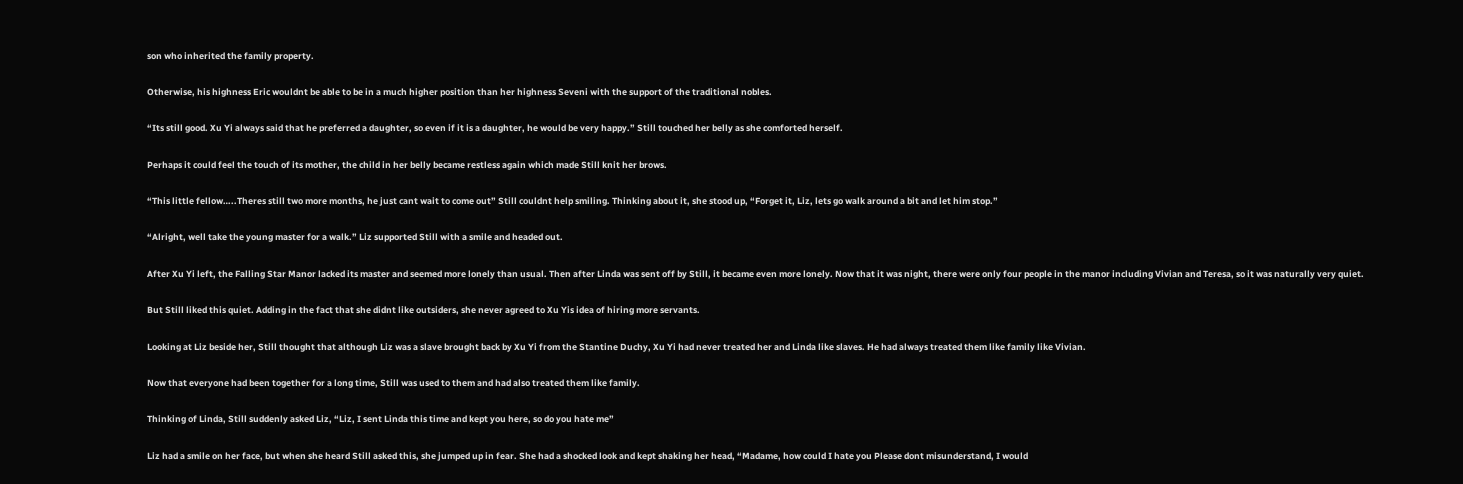son who inherited the family property.

Otherwise, his highness Eric wouldnt be able to be in a much higher position than her highness Seveni with the support of the traditional nobles.

“Its still good. Xu Yi always said that he preferred a daughter, so even if it is a daughter, he would be very happy.” Still touched her belly as she comforted herself.

Perhaps it could feel the touch of its mother, the child in her belly became restless again which made Still knit her brows.

“This little fellow…..Theres still two more months, he just cant wait to come out” Still couldnt help smiling. Thinking about it, she stood up, “Forget it, Liz, lets go walk around a bit and let him stop.”

“Alright, well take the young master for a walk.” Liz supported Still with a smile and headed out.

After Xu Yi left, the Falling Star Manor lacked its master and seemed more lonely than usual. Then after Linda was sent off by Still, it became even more lonely. Now that it was night, there were only four people in the manor including Vivian and Teresa, so it was naturally very quiet.

But Still liked this quiet. Adding in the fact that she didnt like outsiders, she never agreed to Xu Yis idea of hiring more servants.

Looking at Liz beside her, Still thought that although Liz was a slave brought back by Xu Yi from the Stantine Duchy, Xu Yi had never treated her and Linda like slaves. He had always treated them like family like Vivian.

Now that everyone had been together for a long time, Still was used to them and had also treated them like family.

Thinking of Linda, Still suddenly asked Liz, “Liz, I sent Linda this time and kept you here, so do you hate me”

Liz had a smile on her face, but when she heard Still asked this, she jumped up in fear. She had a shocked look and kept shaking her head, “Madame, how could I hate you Please dont misunderstand, I would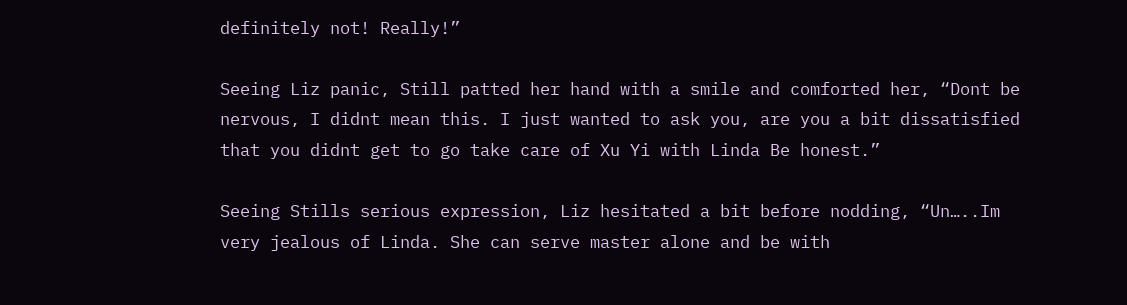definitely not! Really!”

Seeing Liz panic, Still patted her hand with a smile and comforted her, “Dont be nervous, I didnt mean this. I just wanted to ask you, are you a bit dissatisfied that you didnt get to go take care of Xu Yi with Linda Be honest.”

Seeing Stills serious expression, Liz hesitated a bit before nodding, “Un…..Im very jealous of Linda. She can serve master alone and be with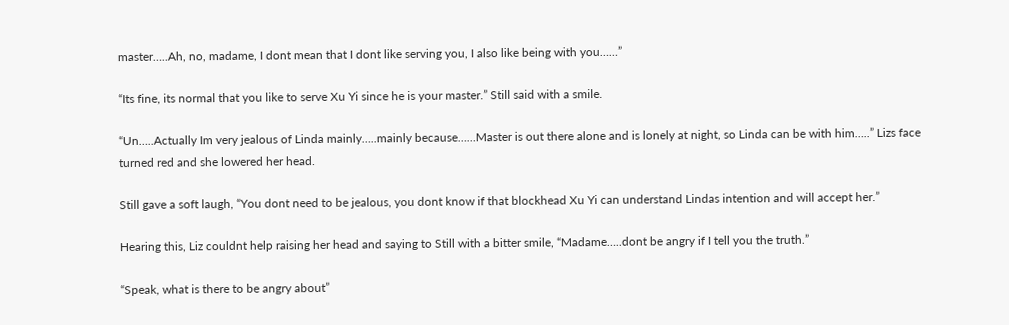master…..Ah, no, madame, I dont mean that I dont like serving you, I also like being with you……”

“Its fine, its normal that you like to serve Xu Yi since he is your master.” Still said with a smile.

“Un…..Actually Im very jealous of Linda mainly…..mainly because……Master is out there alone and is lonely at night, so Linda can be with him…..” Lizs face turned red and she lowered her head.

Still gave a soft laugh, “You dont need to be jealous, you dont know if that blockhead Xu Yi can understand Lindas intention and will accept her.”

Hearing this, Liz couldnt help raising her head and saying to Still with a bitter smile, “Madame…..dont be angry if I tell you the truth.”

“Speak, what is there to be angry about”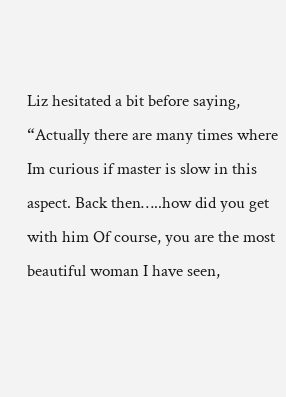Liz hesitated a bit before saying, “Actually there are many times where Im curious if master is slow in this aspect. Back then…..how did you get with him Of course, you are the most beautiful woman I have seen,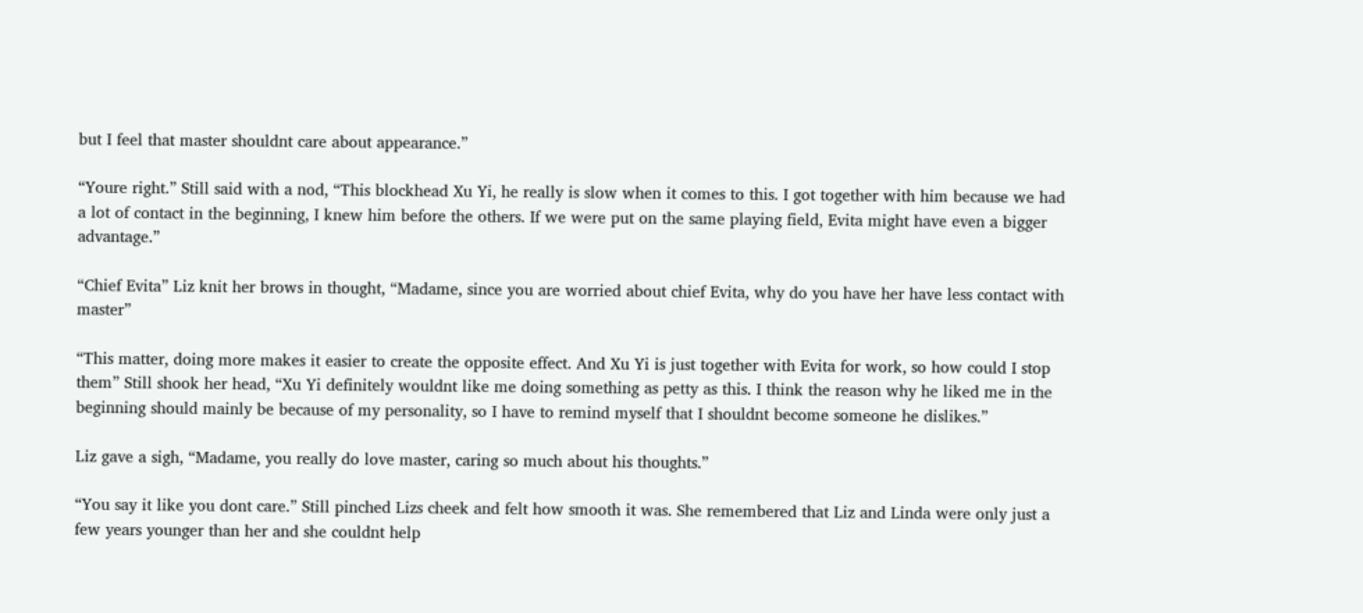but I feel that master shouldnt care about appearance.”

“Youre right.” Still said with a nod, “This blockhead Xu Yi, he really is slow when it comes to this. I got together with him because we had a lot of contact in the beginning, I knew him before the others. If we were put on the same playing field, Evita might have even a bigger advantage.”

“Chief Evita” Liz knit her brows in thought, “Madame, since you are worried about chief Evita, why do you have her have less contact with master”

“This matter, doing more makes it easier to create the opposite effect. And Xu Yi is just together with Evita for work, so how could I stop them” Still shook her head, “Xu Yi definitely wouldnt like me doing something as petty as this. I think the reason why he liked me in the beginning should mainly be because of my personality, so I have to remind myself that I shouldnt become someone he dislikes.”

Liz gave a sigh, “Madame, you really do love master, caring so much about his thoughts.”

“You say it like you dont care.” Still pinched Lizs cheek and felt how smooth it was. She remembered that Liz and Linda were only just a few years younger than her and she couldnt help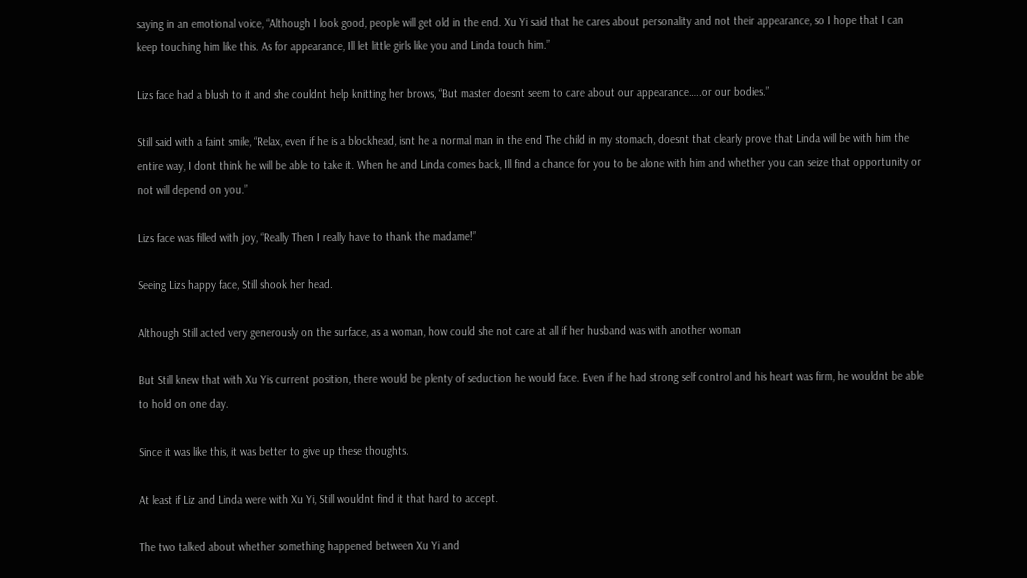saying in an emotional voice, “Although I look good, people will get old in the end. Xu Yi said that he cares about personality and not their appearance, so I hope that I can keep touching him like this. As for appearance, Ill let little girls like you and Linda touch him.”

Lizs face had a blush to it and she couldnt help knitting her brows, “But master doesnt seem to care about our appearance…..or our bodies.”

Still said with a faint smile, “Relax, even if he is a blockhead, isnt he a normal man in the end The child in my stomach, doesnt that clearly prove that Linda will be with him the entire way, I dont think he will be able to take it. When he and Linda comes back, Ill find a chance for you to be alone with him and whether you can seize that opportunity or not will depend on you.”

Lizs face was filled with joy, “Really Then I really have to thank the madame!”

Seeing Lizs happy face, Still shook her head.

Although Still acted very generously on the surface, as a woman, how could she not care at all if her husband was with another woman

But Still knew that with Xu Yis current position, there would be plenty of seduction he would face. Even if he had strong self control and his heart was firm, he wouldnt be able to hold on one day.

Since it was like this, it was better to give up these thoughts.

At least if Liz and Linda were with Xu Yi, Still wouldnt find it that hard to accept.

The two talked about whether something happened between Xu Yi and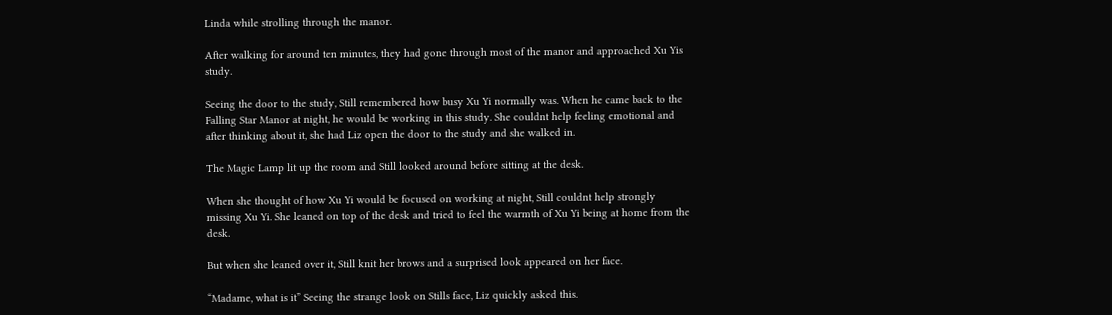Linda while strolling through the manor.

After walking for around ten minutes, they had gone through most of the manor and approached Xu Yis study.

Seeing the door to the study, Still remembered how busy Xu Yi normally was. When he came back to the Falling Star Manor at night, he would be working in this study. She couldnt help feeling emotional and after thinking about it, she had Liz open the door to the study and she walked in.

The Magic Lamp lit up the room and Still looked around before sitting at the desk.

When she thought of how Xu Yi would be focused on working at night, Still couldnt help strongly missing Xu Yi. She leaned on top of the desk and tried to feel the warmth of Xu Yi being at home from the desk.

But when she leaned over it, Still knit her brows and a surprised look appeared on her face.

“Madame, what is it” Seeing the strange look on Stills face, Liz quickly asked this.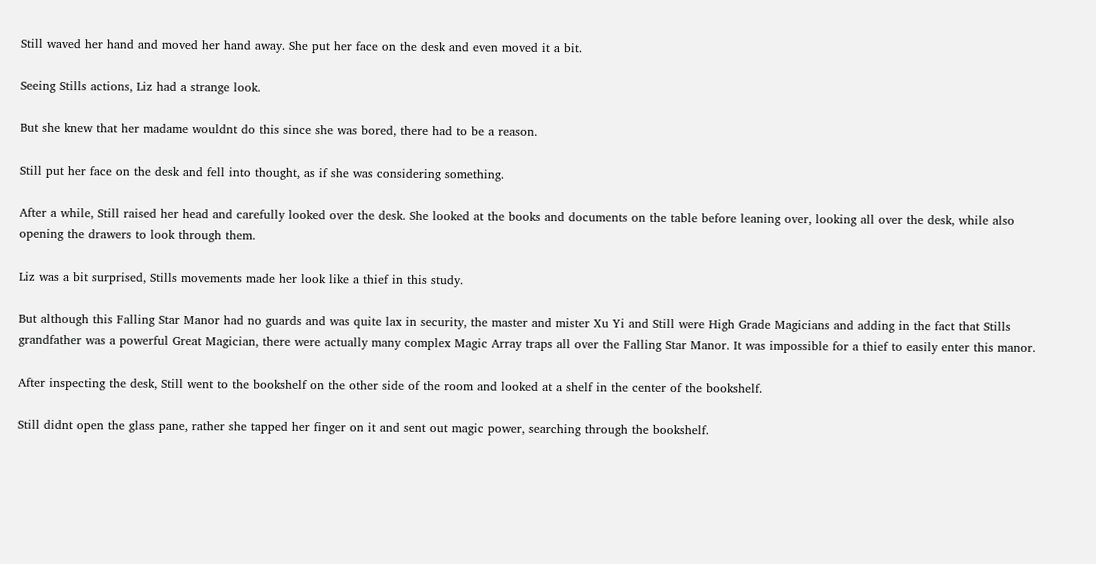Still waved her hand and moved her hand away. She put her face on the desk and even moved it a bit.

Seeing Stills actions, Liz had a strange look.

But she knew that her madame wouldnt do this since she was bored, there had to be a reason.

Still put her face on the desk and fell into thought, as if she was considering something.

After a while, Still raised her head and carefully looked over the desk. She looked at the books and documents on the table before leaning over, looking all over the desk, while also opening the drawers to look through them.

Liz was a bit surprised, Stills movements made her look like a thief in this study.

But although this Falling Star Manor had no guards and was quite lax in security, the master and mister Xu Yi and Still were High Grade Magicians and adding in the fact that Stills grandfather was a powerful Great Magician, there were actually many complex Magic Array traps all over the Falling Star Manor. It was impossible for a thief to easily enter this manor.

After inspecting the desk, Still went to the bookshelf on the other side of the room and looked at a shelf in the center of the bookshelf.

Still didnt open the glass pane, rather she tapped her finger on it and sent out magic power, searching through the bookshelf.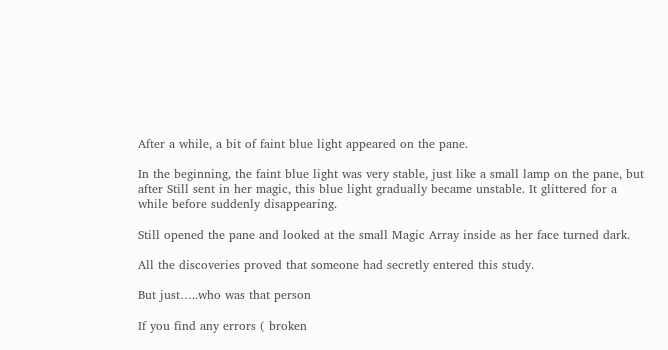After a while, a bit of faint blue light appeared on the pane.

In the beginning, the faint blue light was very stable, just like a small lamp on the pane, but after Still sent in her magic, this blue light gradually became unstable. It glittered for a while before suddenly disappearing.

Still opened the pane and looked at the small Magic Array inside as her face turned dark.

All the discoveries proved that someone had secretly entered this study.

But just…..who was that person

If you find any errors ( broken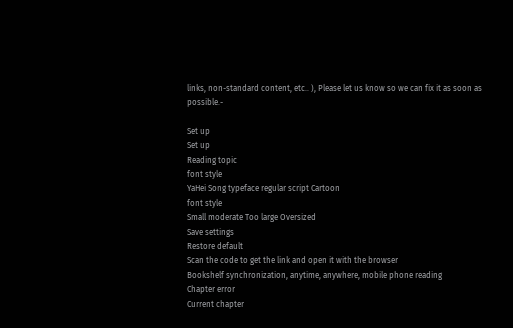links, non-standard content, etc.. ), Please let us know so we can fix it as soon as possible.-

Set up
Set up
Reading topic
font style
YaHei Song typeface regular script Cartoon
font style
Small moderate Too large Oversized
Save settings
Restore default
Scan the code to get the link and open it with the browser
Bookshelf synchronization, anytime, anywhere, mobile phone reading
Chapter error
Current chapter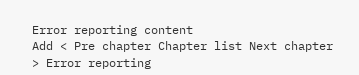Error reporting content
Add < Pre chapter Chapter list Next chapter > Error reporting